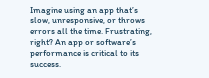Imagine using an app that’s slow, unresponsive, or throws errors all the time. Frustrating, right? An app or software’s performance is critical to its success.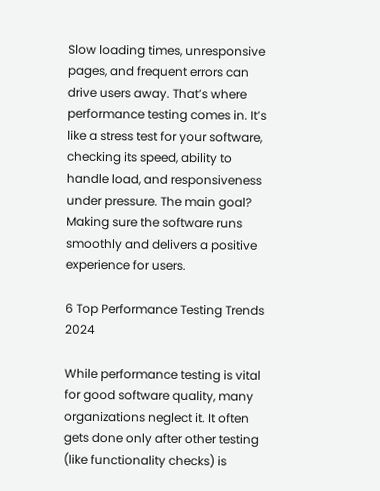Slow loading times, unresponsive pages, and frequent errors can drive users away. That’s where performance testing comes in. It’s like a stress test for your software, checking its speed, ability to handle load, and responsiveness under pressure. The main goal? Making sure the software runs smoothly and delivers a positive experience for users.

6 Top Performance Testing Trends 2024

While performance testing is vital for good software quality, many organizations neglect it. It often gets done only after other testing (like functionality checks) is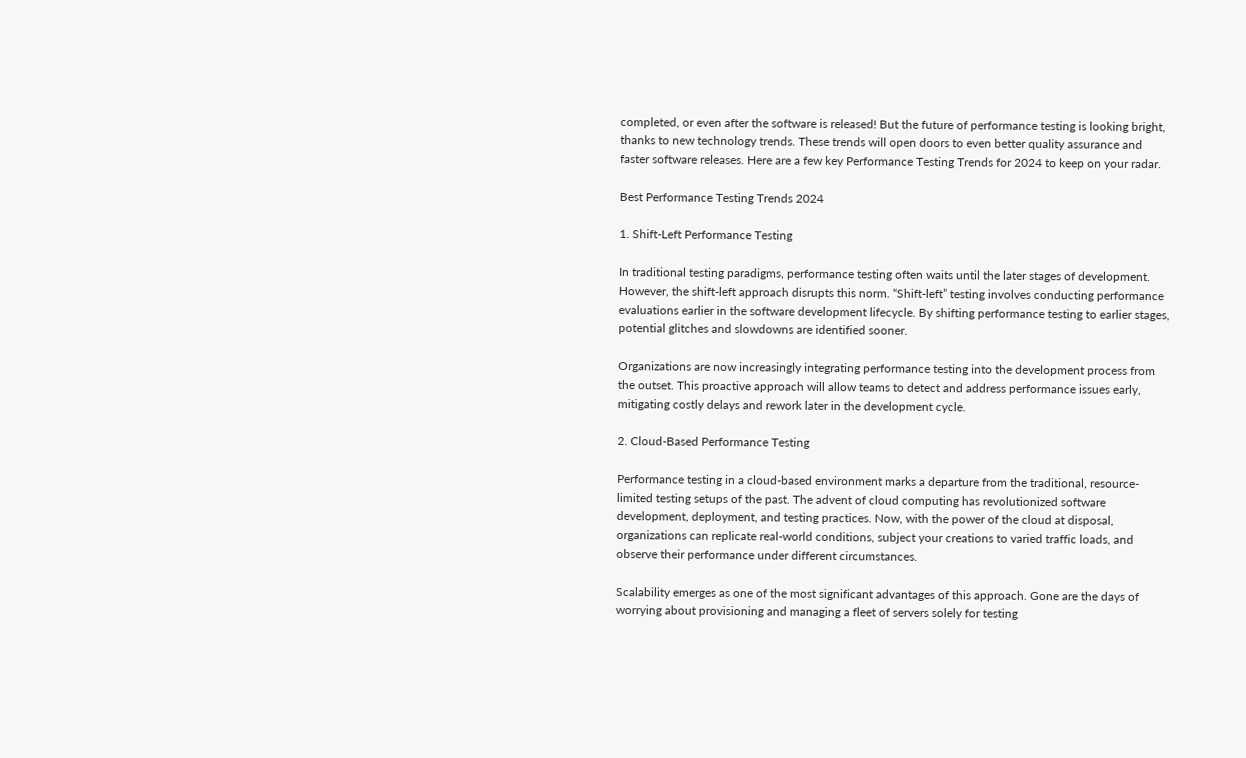completed, or even after the software is released! But the future of performance testing is looking bright, thanks to new technology trends. These trends will open doors to even better quality assurance and faster software releases. Here are a few key Performance Testing Trends for 2024 to keep on your radar.

Best Performance Testing Trends 2024

1. Shift-Left Performance Testing

In traditional testing paradigms, performance testing often waits until the later stages of development. However, the shift-left approach disrupts this norm. “Shift-left” testing involves conducting performance evaluations earlier in the software development lifecycle. By shifting performance testing to earlier stages, potential glitches and slowdowns are identified sooner.

Organizations are now increasingly integrating performance testing into the development process from the outset. This proactive approach will allow teams to detect and address performance issues early, mitigating costly delays and rework later in the development cycle.

2. Cloud-Based Performance Testing

Performance testing in a cloud-based environment marks a departure from the traditional, resource-limited testing setups of the past. The advent of cloud computing has revolutionized software development, deployment, and testing practices. Now, with the power of the cloud at disposal, organizations can replicate real-world conditions, subject your creations to varied traffic loads, and observe their performance under different circumstances.

Scalability emerges as one of the most significant advantages of this approach. Gone are the days of worrying about provisioning and managing a fleet of servers solely for testing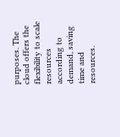purposes. The cloud offers the flexibility to scale resources according to demand, saving time and resources.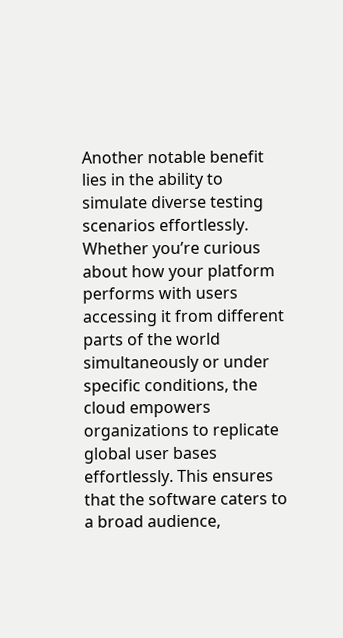Another notable benefit lies in the ability to simulate diverse testing scenarios effortlessly. Whether you’re curious about how your platform performs with users accessing it from different parts of the world simultaneously or under specific conditions, the cloud empowers organizations to replicate global user bases effortlessly. This ensures that the software caters to a broad audience,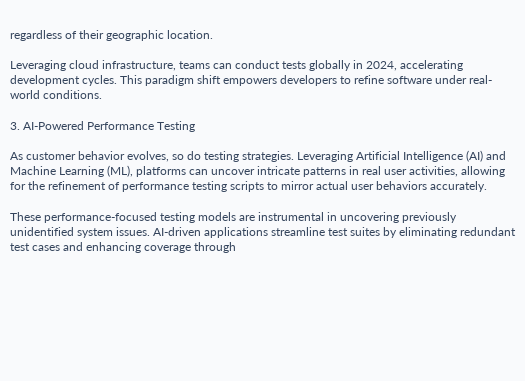regardless of their geographic location.

Leveraging cloud infrastructure, teams can conduct tests globally in 2024, accelerating development cycles. This paradigm shift empowers developers to refine software under real-world conditions.

3. AI-Powered Performance Testing

As customer behavior evolves, so do testing strategies. Leveraging Artificial Intelligence (AI) and Machine Learning (ML), platforms can uncover intricate patterns in real user activities, allowing for the refinement of performance testing scripts to mirror actual user behaviors accurately.

These performance-focused testing models are instrumental in uncovering previously unidentified system issues. AI-driven applications streamline test suites by eliminating redundant test cases and enhancing coverage through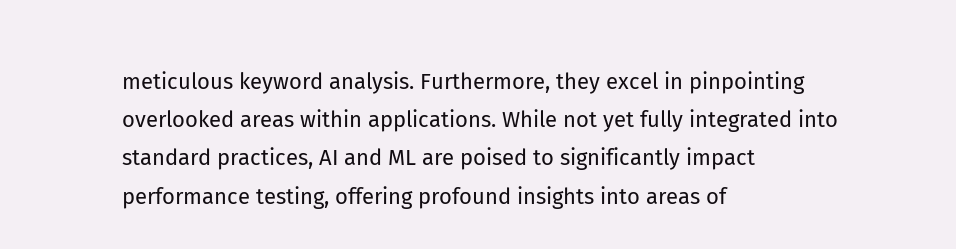meticulous keyword analysis. Furthermore, they excel in pinpointing overlooked areas within applications. While not yet fully integrated into standard practices, AI and ML are poised to significantly impact performance testing, offering profound insights into areas of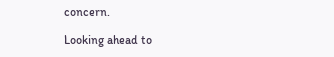concern.

Looking ahead to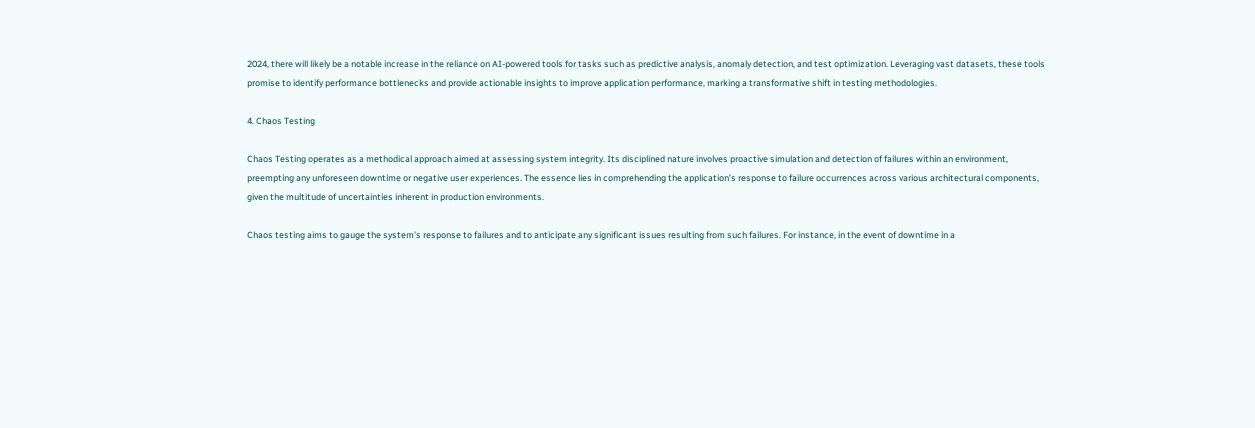2024, there will likely be a notable increase in the reliance on AI-powered tools for tasks such as predictive analysis, anomaly detection, and test optimization. Leveraging vast datasets, these tools promise to identify performance bottlenecks and provide actionable insights to improve application performance, marking a transformative shift in testing methodologies.

4. Chaos Testing

Chaos Testing operates as a methodical approach aimed at assessing system integrity. Its disciplined nature involves proactive simulation and detection of failures within an environment, preempting any unforeseen downtime or negative user experiences. The essence lies in comprehending the application’s response to failure occurrences across various architectural components, given the multitude of uncertainties inherent in production environments.

Chaos testing aims to gauge the system’s response to failures and to anticipate any significant issues resulting from such failures. For instance, in the event of downtime in a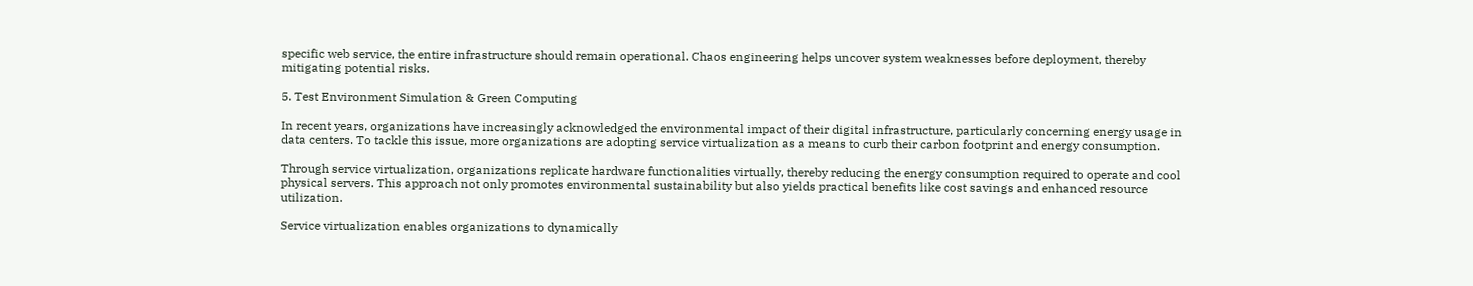specific web service, the entire infrastructure should remain operational. Chaos engineering helps uncover system weaknesses before deployment, thereby mitigating potential risks.

5. Test Environment Simulation & Green Computing

In recent years, organizations have increasingly acknowledged the environmental impact of their digital infrastructure, particularly concerning energy usage in data centers. To tackle this issue, more organizations are adopting service virtualization as a means to curb their carbon footprint and energy consumption.

Through service virtualization, organizations replicate hardware functionalities virtually, thereby reducing the energy consumption required to operate and cool physical servers. This approach not only promotes environmental sustainability but also yields practical benefits like cost savings and enhanced resource utilization.

Service virtualization enables organizations to dynamically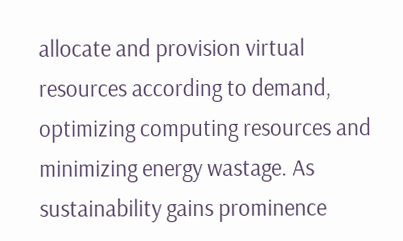allocate and provision virtual resources according to demand, optimizing computing resources and minimizing energy wastage. As sustainability gains prominence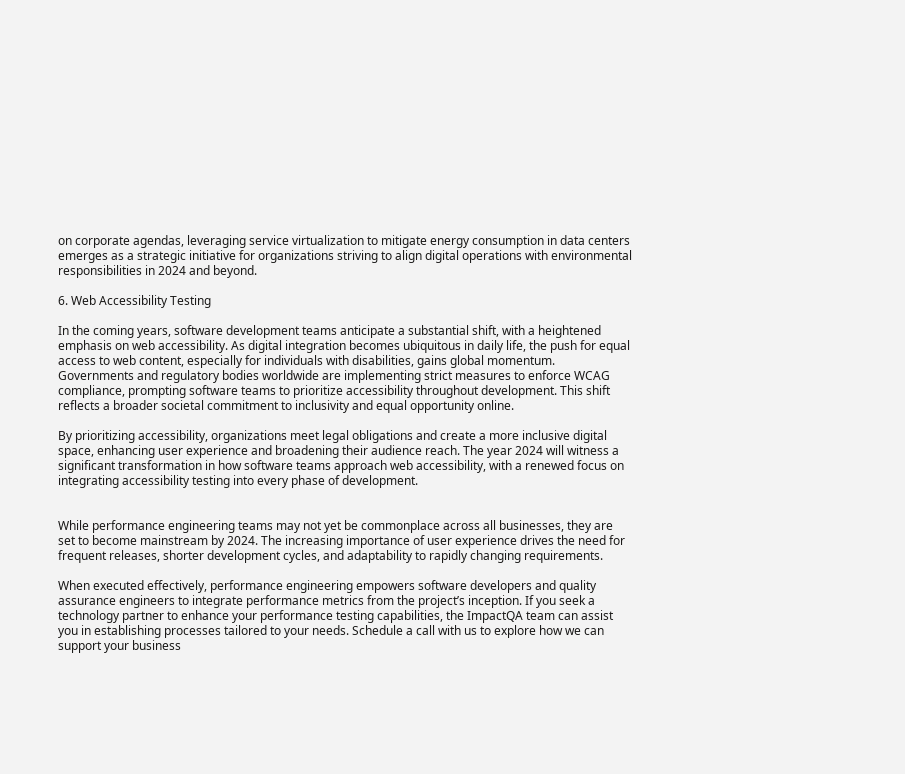on corporate agendas, leveraging service virtualization to mitigate energy consumption in data centers emerges as a strategic initiative for organizations striving to align digital operations with environmental responsibilities in 2024 and beyond.

6. Web Accessibility Testing

In the coming years, software development teams anticipate a substantial shift, with a heightened emphasis on web accessibility. As digital integration becomes ubiquitous in daily life, the push for equal access to web content, especially for individuals with disabilities, gains global momentum. Governments and regulatory bodies worldwide are implementing strict measures to enforce WCAG compliance, prompting software teams to prioritize accessibility throughout development. This shift reflects a broader societal commitment to inclusivity and equal opportunity online.

By prioritizing accessibility, organizations meet legal obligations and create a more inclusive digital space, enhancing user experience and broadening their audience reach. The year 2024 will witness a significant transformation in how software teams approach web accessibility, with a renewed focus on integrating accessibility testing into every phase of development.


While performance engineering teams may not yet be commonplace across all businesses, they are set to become mainstream by 2024. The increasing importance of user experience drives the need for frequent releases, shorter development cycles, and adaptability to rapidly changing requirements.

When executed effectively, performance engineering empowers software developers and quality assurance engineers to integrate performance metrics from the project’s inception. If you seek a technology partner to enhance your performance testing capabilities, the ImpactQA team can assist you in establishing processes tailored to your needs. Schedule a call with us to explore how we can support your business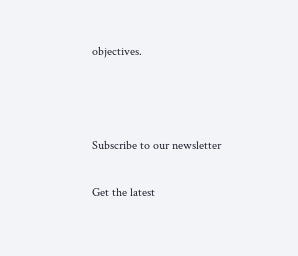objectives.



Subscribe to our newsletter

Get the latest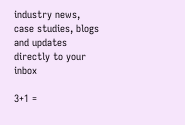industry news, case studies, blogs and updates directly to your inbox

3+1 =